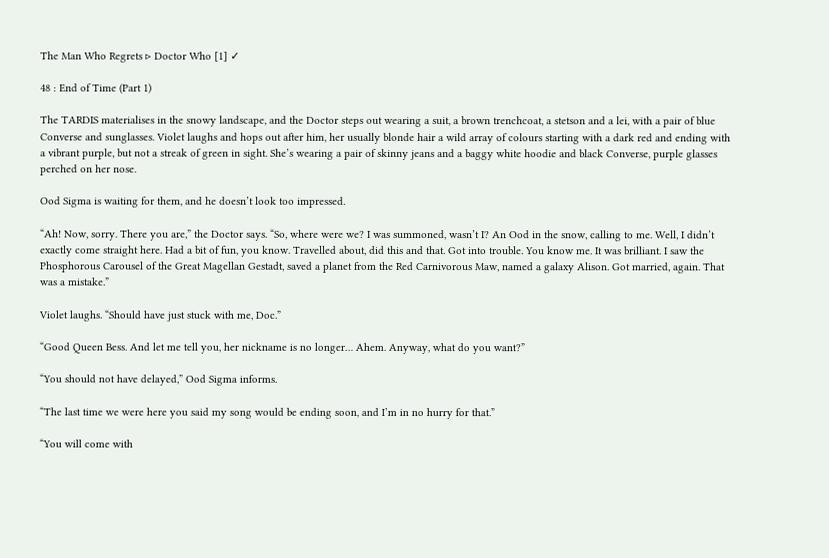The Man Who Regrets ▹ Doctor Who [1] ✓

48 : End of Time (Part 1)

The TARDIS materialises in the snowy landscape, and the Doctor steps out wearing a suit, a brown trenchcoat, a stetson and a lei, with a pair of blue Converse and sunglasses. Violet laughs and hops out after him, her usually blonde hair a wild array of colours starting with a dark red and ending with a vibrant purple, but not a streak of green in sight. She’s wearing a pair of skinny jeans and a baggy white hoodie and black Converse, purple glasses perched on her nose.

Ood Sigma is waiting for them, and he doesn’t look too impressed.

“Ah! Now, sorry. There you are,” the Doctor says. “So, where were we? I was summoned, wasn’t I? An Ood in the snow, calling to me. Well, I didn’t exactly come straight here. Had a bit of fun, you know. Travelled about, did this and that. Got into trouble. You know me. It was brilliant. I saw the Phosphorous Carousel of the Great Magellan Gestadt, saved a planet from the Red Carnivorous Maw, named a galaxy Alison. Got married, again. That was a mistake.”

Violet laughs. “Should have just stuck with me, Doc.”

“Good Queen Bess. And let me tell you, her nickname is no longer… Ahem. Anyway, what do you want?”

“You should not have delayed,” Ood Sigma informs.

“The last time we were here you said my song would be ending soon, and I’m in no hurry for that.”

“You will come with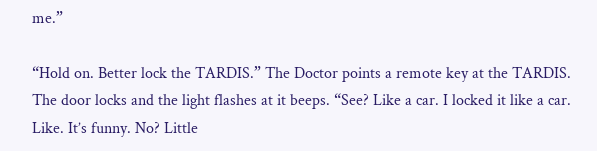me.”

“Hold on. Better lock the TARDIS.” The Doctor points a remote key at the TARDIS. The door locks and the light flashes at it beeps. “See? Like a car. I locked it like a car. Like. It’s funny. No? Little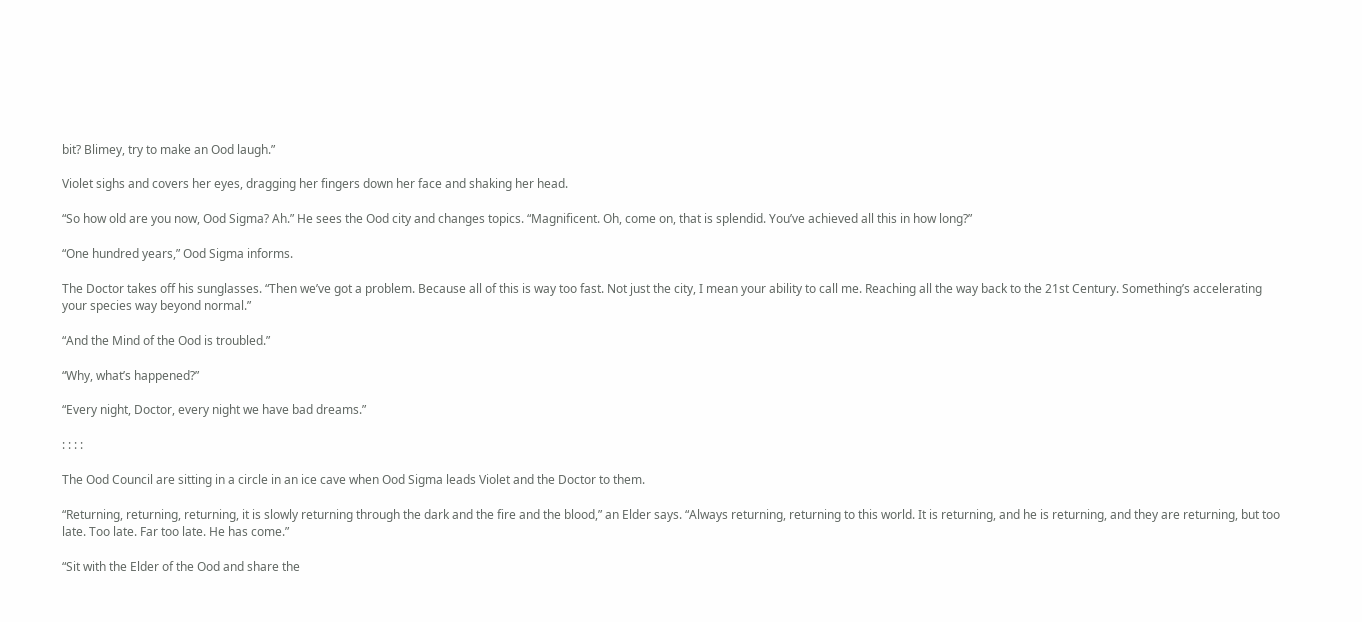bit? Blimey, try to make an Ood laugh.”

Violet sighs and covers her eyes, dragging her fingers down her face and shaking her head.

“So how old are you now, Ood Sigma? Ah.” He sees the Ood city and changes topics. “Magnificent. Oh, come on, that is splendid. You’ve achieved all this in how long?”

“One hundred years,” Ood Sigma informs.

The Doctor takes off his sunglasses. “Then we’ve got a problem. Because all of this is way too fast. Not just the city, I mean your ability to call me. Reaching all the way back to the 21st Century. Something’s accelerating your species way beyond normal.”

“And the Mind of the Ood is troubled.”

“Why, what’s happened?”

“Every night, Doctor, every night we have bad dreams.”

: : : :

The Ood Council are sitting in a circle in an ice cave when Ood Sigma leads Violet and the Doctor to them.

“Returning, returning, returning, it is slowly returning through the dark and the fire and the blood,” an Elder says. “Always returning, returning to this world. It is returning, and he is returning, and they are returning, but too late. Too late. Far too late. He has come.”

“Sit with the Elder of the Ood and share the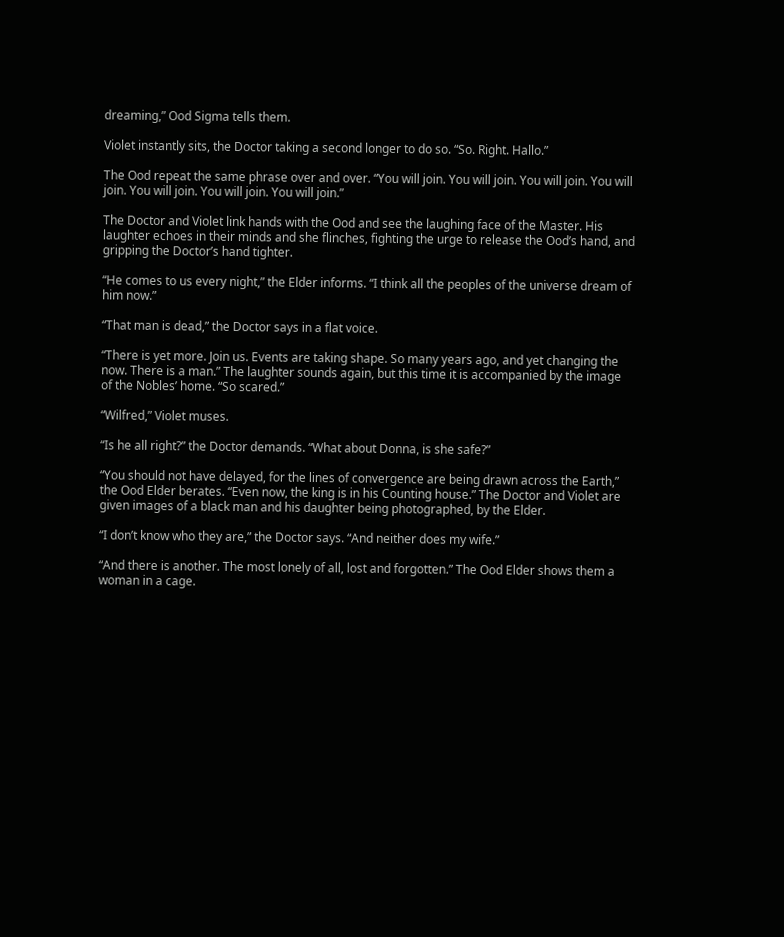dreaming,” Ood Sigma tells them.

Violet instantly sits, the Doctor taking a second longer to do so. “So. Right. Hallo.”

The Ood repeat the same phrase over and over. “You will join. You will join. You will join. You will join. You will join. You will join. You will join.”

The Doctor and Violet link hands with the Ood and see the laughing face of the Master. His laughter echoes in their minds and she flinches, fighting the urge to release the Ood’s hand, and gripping the Doctor’s hand tighter.

“He comes to us every night,” the Elder informs. “I think all the peoples of the universe dream of him now.”

“That man is dead,” the Doctor says in a flat voice.

“There is yet more. Join us. Events are taking shape. So many years ago, and yet changing the now. There is a man.” The laughter sounds again, but this time it is accompanied by the image of the Nobles’ home. “So scared.”

“Wilfred,” Violet muses.

“Is he all right?” the Doctor demands. “What about Donna, is she safe?”

“You should not have delayed, for the lines of convergence are being drawn across the Earth,” the Ood Elder berates. “Even now, the king is in his Counting house.” The Doctor and Violet are given images of a black man and his daughter being photographed, by the Elder.

“I don’t know who they are,” the Doctor says. “And neither does my wife.”

“And there is another. The most lonely of all, lost and forgotten.” The Ood Elder shows them a woman in a cage.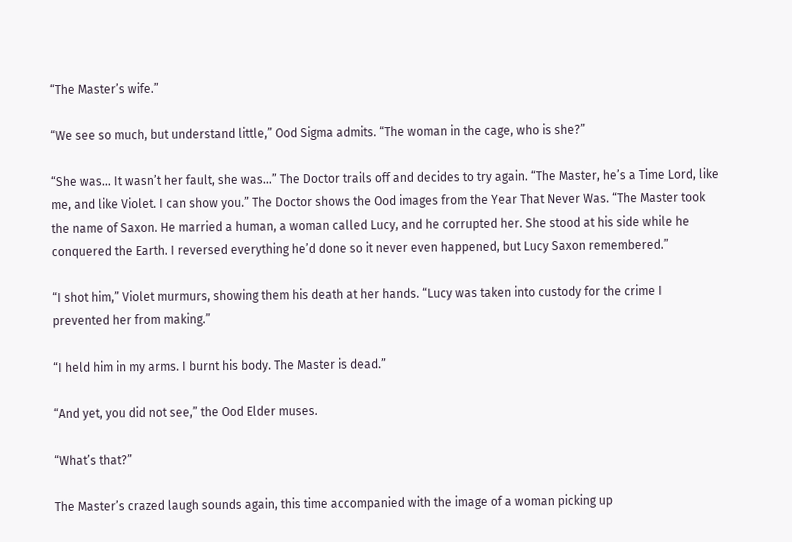“The Master’s wife.”

“We see so much, but understand little,” Ood Sigma admits. “The woman in the cage, who is she?”

“She was… It wasn’t her fault, she was…” The Doctor trails off and decides to try again. “The Master, he’s a Time Lord, like me, and like Violet. I can show you.” The Doctor shows the Ood images from the Year That Never Was. “The Master took the name of Saxon. He married a human, a woman called Lucy, and he corrupted her. She stood at his side while he conquered the Earth. I reversed everything he’d done so it never even happened, but Lucy Saxon remembered.”

“I shot him,” Violet murmurs, showing them his death at her hands. “Lucy was taken into custody for the crime I prevented her from making.”

“I held him in my arms. I burnt his body. The Master is dead.”

“And yet, you did not see,” the Ood Elder muses.

“What’s that?”

The Master’s crazed laugh sounds again, this time accompanied with the image of a woman picking up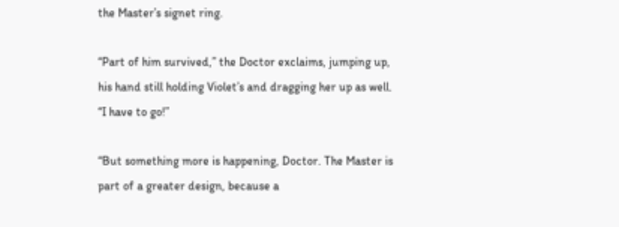the Master’s signet ring.

“Part of him survived,” the Doctor exclaims, jumping up, his hand still holding Violet’s and dragging her up as well. “I have to go!”

“But something more is happening, Doctor. The Master is part of a greater design, because a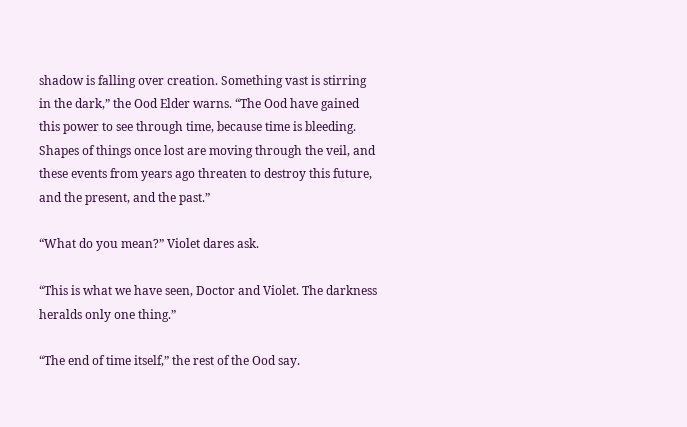shadow is falling over creation. Something vast is stirring in the dark,” the Ood Elder warns. “The Ood have gained this power to see through time, because time is bleeding. Shapes of things once lost are moving through the veil, and these events from years ago threaten to destroy this future, and the present, and the past.”

“What do you mean?” Violet dares ask.

“This is what we have seen, Doctor and Violet. The darkness heralds only one thing.”

“The end of time itself,” the rest of the Ood say.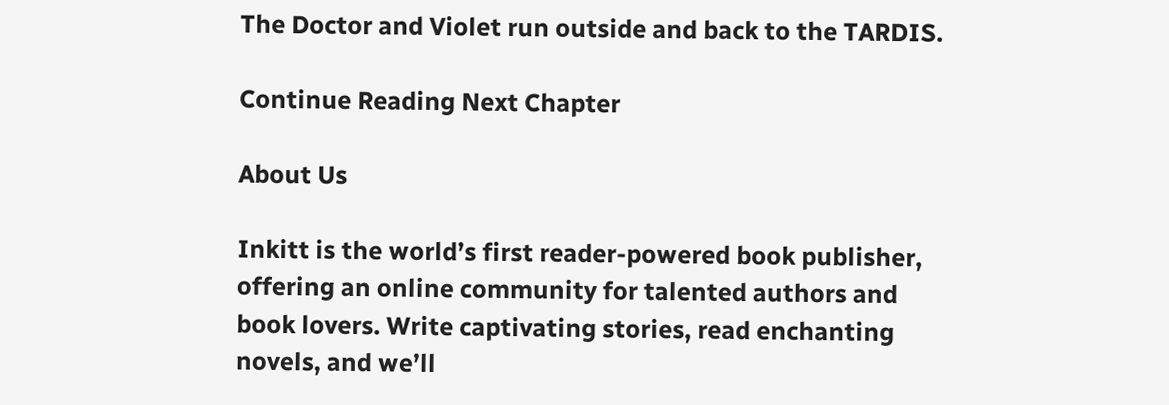The Doctor and Violet run outside and back to the TARDIS.

Continue Reading Next Chapter

About Us

Inkitt is the world’s first reader-powered book publisher, offering an online community for talented authors and book lovers. Write captivating stories, read enchanting novels, and we’ll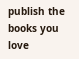publish the books you love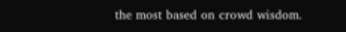the most based on crowd wisdom.